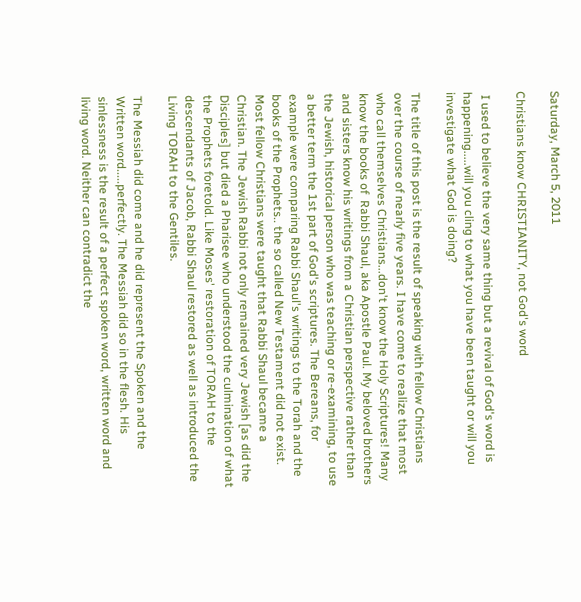Saturday, March 5, 2011

Christians know CHRISTIANITY, not God's word

 I used to believe the very same thing but a revival of God's word is happening.....will you cling to what you have been taught or will you investigate what God is doing?

The title of this post is the result of speaking with fellow Christians over the course of nearly five years. I have come to realize that most who call themselves Christians...don't know the Holy Scriptures! Many know the books of  Rabbi Shaul, aka Apostle Paul. My beloved brothers and sisters know his writings from a Christian perspective rather than the Jewish, historical person who was teaching or re-examining, to use a better term the 1st part of God's scriptures. The Bereans, for example were comparing Rabbi Shaul's writings to the Torah and the books of the Prophets.. the so called New Testament did not exist. Most fellow Christians were taught that Rabbi Shaul became a Christian. The Jewish Rabbi not only remained very Jewish [as did the Disciples] but died a Pharisee who understood the culmination of what the Prophets foretold. Like Moses' restoration of TORAH to the descendants of Jacob, Rabbi Shaul restored as well as introduced the Living TORAH to the Gentiles.

The Messiah did come and he did represent the Spoken and the Written word.....perfectly. The Messiah did so in the flesh. His sinlessness is the result of a perfect spoken word, written word and living word. Neither can contradict the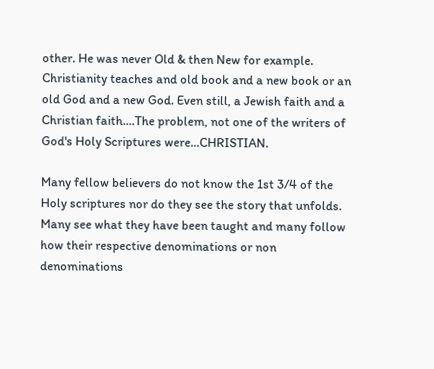other. He was never Old & then New for example. Christianity teaches and old book and a new book or an old God and a new God. Even still, a Jewish faith and a Christian faith....The problem, not one of the writers of God's Holy Scriptures were...CHRISTIAN.

Many fellow believers do not know the 1st 3/4 of the Holy scriptures nor do they see the story that unfolds. Many see what they have been taught and many follow how their respective denominations or non denominations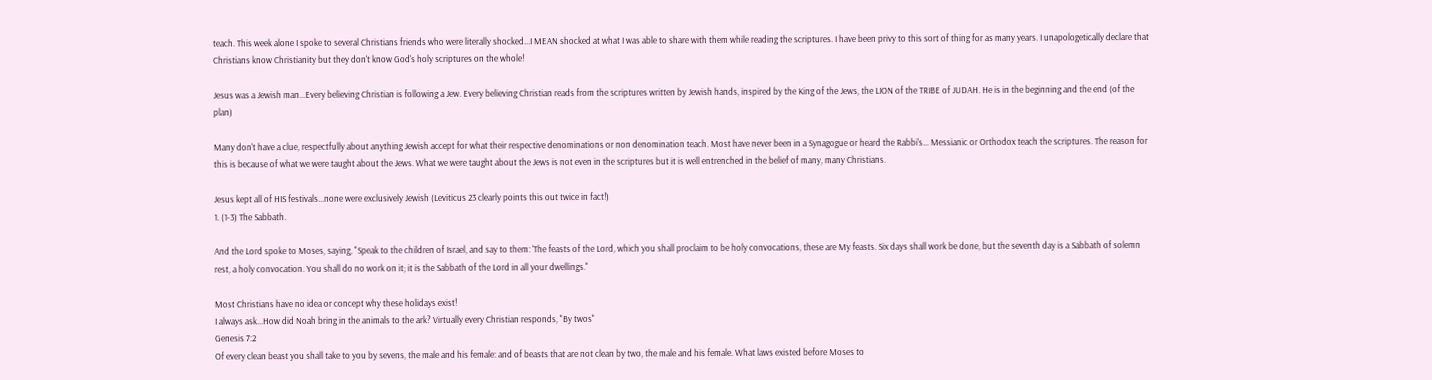teach. This week alone I spoke to several Christians friends who were literally shocked...I MEAN shocked at what I was able to share with them while reading the scriptures. I have been privy to this sort of thing for as many years. I unapologetically declare that Christians know Christianity but they don't know God's holy scriptures on the whole!

Jesus was a Jewish man...Every believing Christian is following a Jew. Every believing Christian reads from the scriptures written by Jewish hands, inspired by the King of the Jews, the LION of the TRIBE of JUDAH. He is in the beginning and the end (of the plan)

Many don't have a clue, respectfully about anything Jewish accept for what their respective denominations or non denomination teach. Most have never been in a Synagogue or heard the Rabbi's... Messianic or Orthodox teach the scriptures. The reason for this is because of what we were taught about the Jews. What we were taught about the Jews is not even in the scriptures but it is well entrenched in the belief of many, many Christians.

Jesus kept all of HIS festivals...none were exclusively Jewish (Leviticus 23 clearly points this out twice in fact!)
1. (1-3) The Sabbath.

And the Lord spoke to Moses, saying, "Speak to the children of Israel, and say to them: 'The feasts of the Lord, which you shall proclaim to be holy convocations, these are My feasts. Six days shall work be done, but the seventh day is a Sabbath of solemn rest, a holy convocation. You shall do no work on it; it is the Sabbath of the Lord in all your dwellings."

Most Christians have no idea or concept why these holidays exist!
I always ask...How did Noah bring in the animals to the ark? Virtually every Christian responds, "By twos"
Genesis 7:2
Of every clean beast you shall take to you by sevens, the male and his female: and of beasts that are not clean by two, the male and his female. What laws existed before Moses to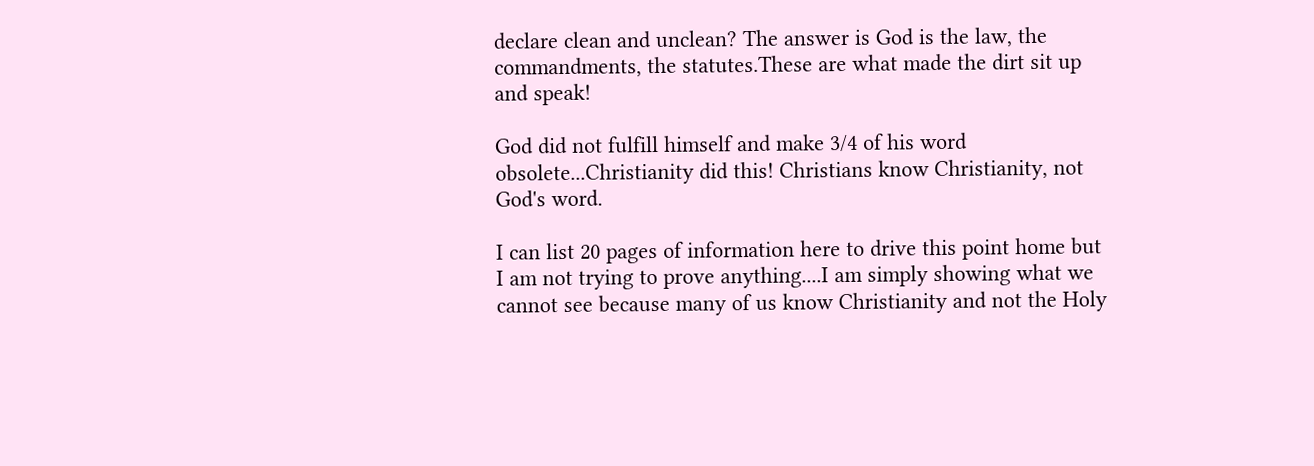declare clean and unclean? The answer is God is the law, the commandments, the statutes.These are what made the dirt sit up and speak!

God did not fulfill himself and make 3/4 of his word obsolete...Christianity did this! Christians know Christianity, not God's word.

I can list 20 pages of information here to drive this point home but I am not trying to prove anything....I am simply showing what we cannot see because many of us know Christianity and not the Holy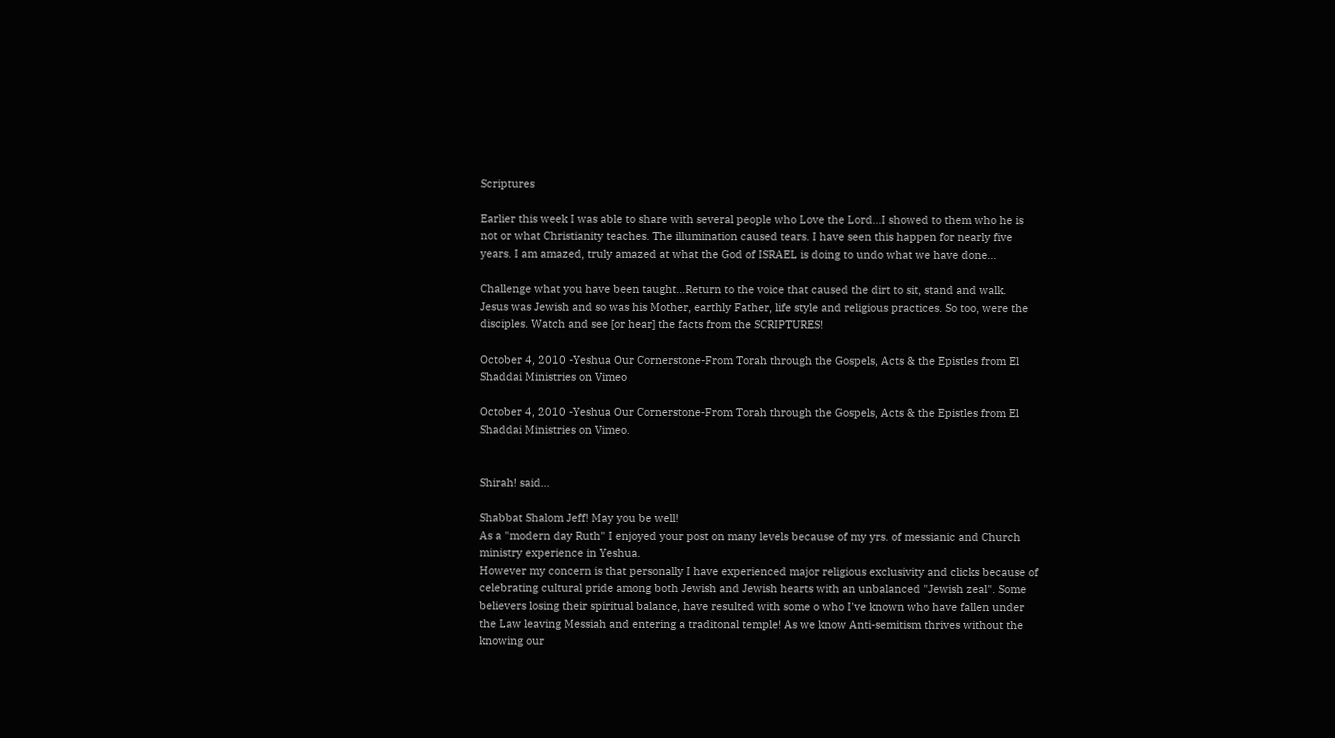Scriptures

Earlier this week I was able to share with several people who Love the Lord...I showed to them who he is not or what Christianity teaches. The illumination caused tears. I have seen this happen for nearly five years. I am amazed, truly amazed at what the God of ISRAEL is doing to undo what we have done...

Challenge what you have been taught...Return to the voice that caused the dirt to sit, stand and walk.
Jesus was Jewish and so was his Mother, earthly Father, life style and religious practices. So too, were the disciples. Watch and see [or hear] the facts from the SCRIPTURES!

October 4, 2010 -Yeshua Our Cornerstone-From Torah through the Gospels, Acts & the Epistles from El Shaddai Ministries on Vimeo

October 4, 2010 -Yeshua Our Cornerstone-From Torah through the Gospels, Acts & the Epistles from El Shaddai Ministries on Vimeo.


Shirah! said...

Shabbat Shalom Jeff! May you be well!
As a "modern day Ruth" I enjoyed your post on many levels because of my yrs. of messianic and Church ministry experience in Yeshua.
However my concern is that personally I have experienced major religious exclusivity and clicks because of celebrating cultural pride among both Jewish and Jewish hearts with an unbalanced "Jewish zeal". Some believers losing their spiritual balance, have resulted with some o who I've known who have fallen under the Law leaving Messiah and entering a traditonal temple! As we know Anti-semitism thrives without the knowing our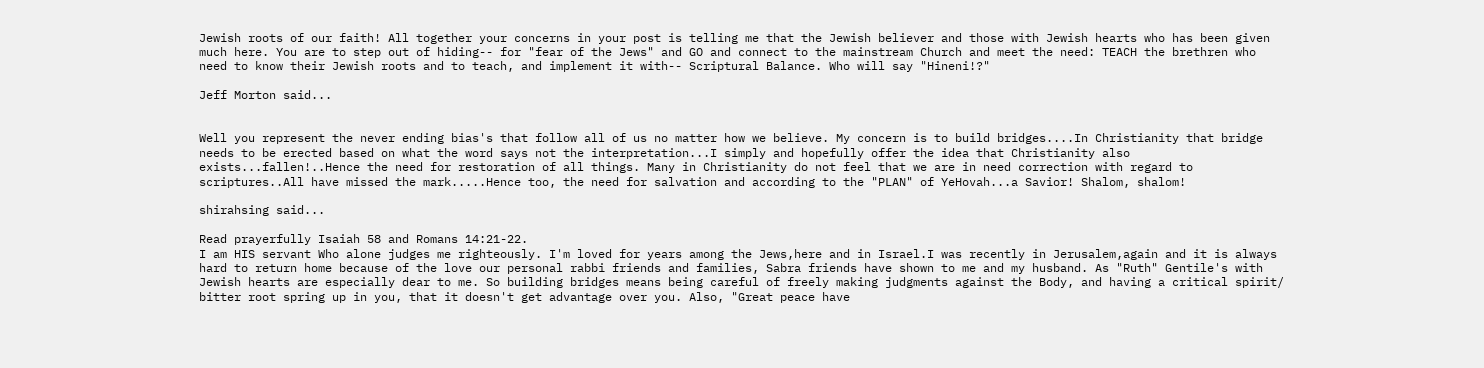Jewish roots of our faith! All together your concerns in your post is telling me that the Jewish believer and those with Jewish hearts who has been given much here. You are to step out of hiding-- for "fear of the Jews" and GO and connect to the mainstream Church and meet the need: TEACH the brethren who need to know their Jewish roots and to teach, and implement it with-- Scriptural Balance. Who will say "Hineni!?"

Jeff Morton said...


Well you represent the never ending bias's that follow all of us no matter how we believe. My concern is to build bridges....In Christianity that bridge needs to be erected based on what the word says not the interpretation...I simply and hopefully offer the idea that Christianity also exists...fallen!..Hence the need for restoration of all things. Many in Christianity do not feel that we are in need correction with regard to scriptures..All have missed the mark.....Hence too, the need for salvation and according to the "PLAN" of YeHovah...a Savior! Shalom, shalom!

shirahsing said...

Read prayerfully Isaiah 58 and Romans 14:21-22.
I am HIS servant Who alone judges me righteously. I'm loved for years among the Jews,here and in Israel.I was recently in Jerusalem,again and it is always hard to return home because of the love our personal rabbi friends and families, Sabra friends have shown to me and my husband. As "Ruth" Gentile's with Jewish hearts are especially dear to me. So building bridges means being careful of freely making judgments against the Body, and having a critical spirit/ bitter root spring up in you, that it doesn't get advantage over you. Also, "Great peace have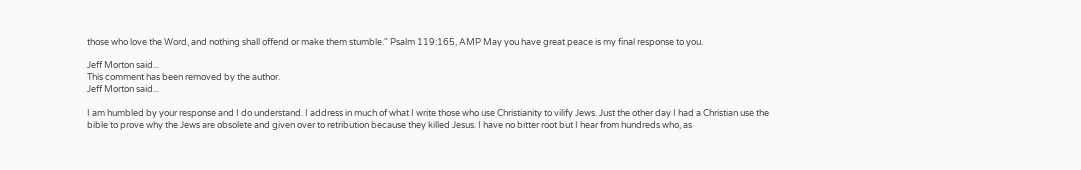those who love the Word, and nothing shall offend or make them stumble." Psalm 119:165, AMP May you have great peace is my final response to you.

Jeff Morton said...
This comment has been removed by the author.
Jeff Morton said...

I am humbled by your response and I do understand. I address in much of what I write those who use Christianity to vilify Jews. Just the other day I had a Christian use the bible to prove why the Jews are obsolete and given over to retribution because they killed Jesus. I have no bitter root but I hear from hundreds who, as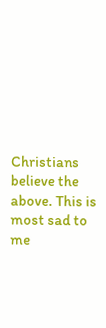Christians believe the above. This is most sad to me